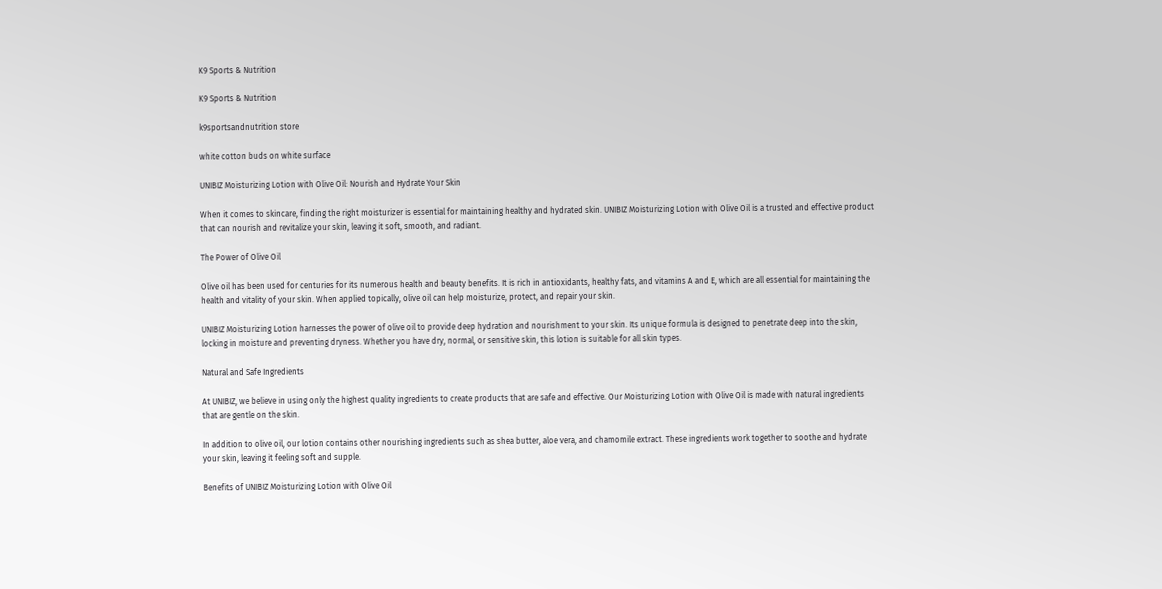K9 Sports & Nutrition

K9 Sports & Nutrition

k9sportsandnutrition store

white cotton buds on white surface

UNIBIZ Moisturizing Lotion with Olive Oil: Nourish and Hydrate Your Skin

When it comes to skincare, finding the right moisturizer is essential for maintaining healthy and hydrated skin. UNIBIZ Moisturizing Lotion with Olive Oil is a trusted and effective product that can nourish and revitalize your skin, leaving it soft, smooth, and radiant.

The Power of Olive Oil

Olive oil has been used for centuries for its numerous health and beauty benefits. It is rich in antioxidants, healthy fats, and vitamins A and E, which are all essential for maintaining the health and vitality of your skin. When applied topically, olive oil can help moisturize, protect, and repair your skin.

UNIBIZ Moisturizing Lotion harnesses the power of olive oil to provide deep hydration and nourishment to your skin. Its unique formula is designed to penetrate deep into the skin, locking in moisture and preventing dryness. Whether you have dry, normal, or sensitive skin, this lotion is suitable for all skin types.

Natural and Safe Ingredients

At UNIBIZ, we believe in using only the highest quality ingredients to create products that are safe and effective. Our Moisturizing Lotion with Olive Oil is made with natural ingredients that are gentle on the skin.

In addition to olive oil, our lotion contains other nourishing ingredients such as shea butter, aloe vera, and chamomile extract. These ingredients work together to soothe and hydrate your skin, leaving it feeling soft and supple.

Benefits of UNIBIZ Moisturizing Lotion with Olive Oil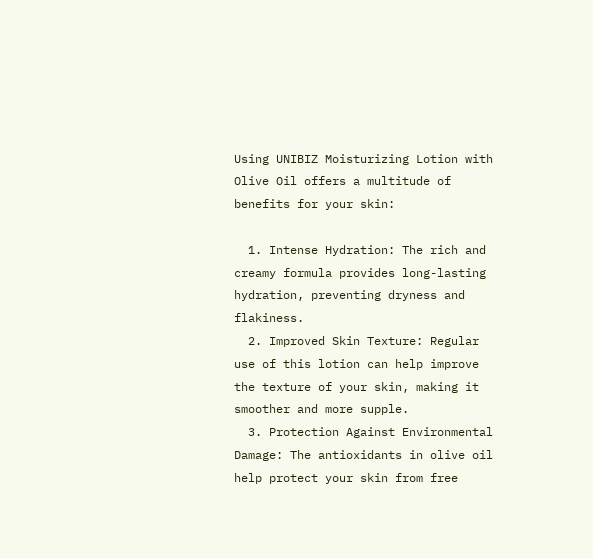Using UNIBIZ Moisturizing Lotion with Olive Oil offers a multitude of benefits for your skin:

  1. Intense Hydration: The rich and creamy formula provides long-lasting hydration, preventing dryness and flakiness.
  2. Improved Skin Texture: Regular use of this lotion can help improve the texture of your skin, making it smoother and more supple.
  3. Protection Against Environmental Damage: The antioxidants in olive oil help protect your skin from free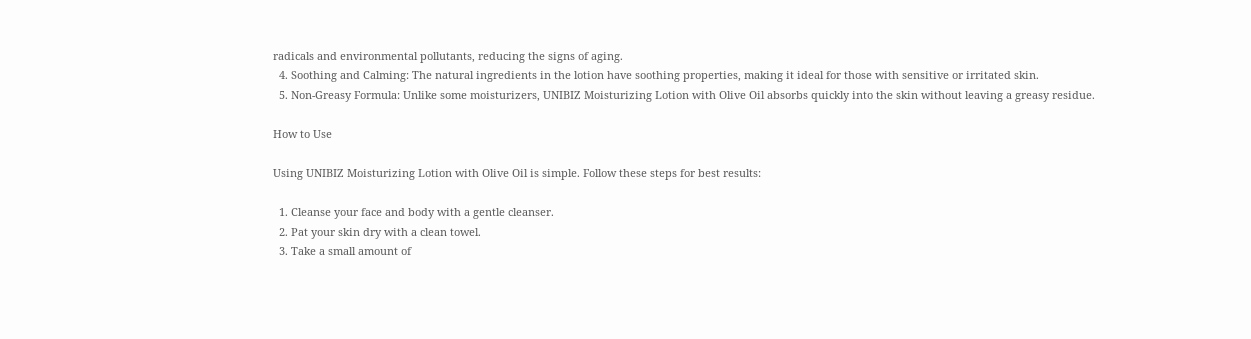radicals and environmental pollutants, reducing the signs of aging.
  4. Soothing and Calming: The natural ingredients in the lotion have soothing properties, making it ideal for those with sensitive or irritated skin.
  5. Non-Greasy Formula: Unlike some moisturizers, UNIBIZ Moisturizing Lotion with Olive Oil absorbs quickly into the skin without leaving a greasy residue.

How to Use

Using UNIBIZ Moisturizing Lotion with Olive Oil is simple. Follow these steps for best results:

  1. Cleanse your face and body with a gentle cleanser.
  2. Pat your skin dry with a clean towel.
  3. Take a small amount of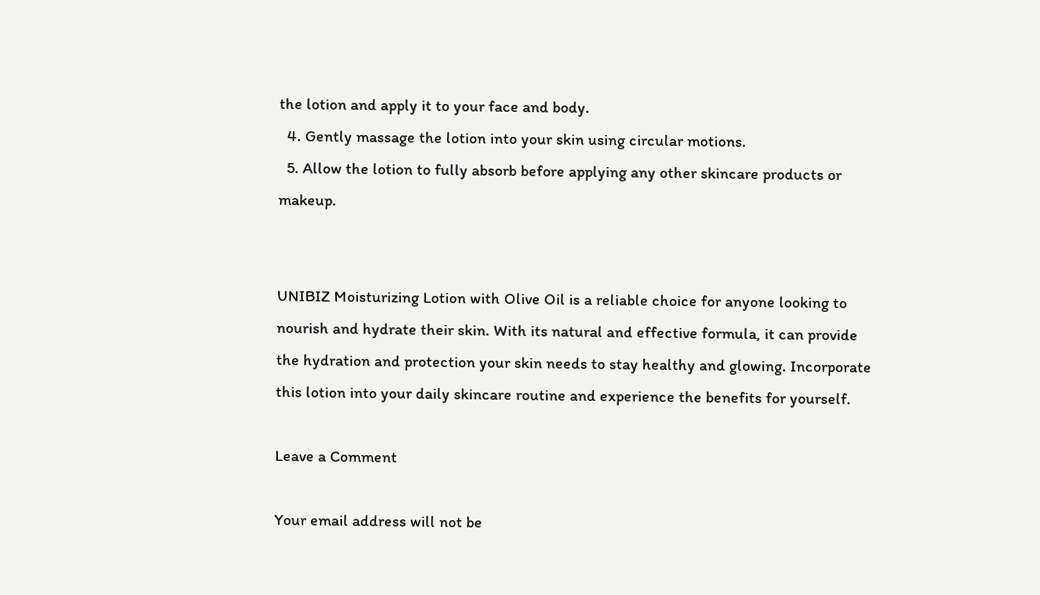the lotion and apply it to your face and body.
  4. Gently massage the lotion into your skin using circular motions.
  5. Allow the lotion to fully absorb before applying any other skincare products or makeup.


UNIBIZ Moisturizing Lotion with Olive Oil is a reliable choice for anyone looking to nourish and hydrate their skin. With its natural and effective formula, it can provide the hydration and protection your skin needs to stay healthy and glowing. Incorporate this lotion into your daily skincare routine and experience the benefits for yourself.

Leave a Comment

Your email address will not be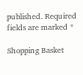published. Required fields are marked *

Shopping Basket